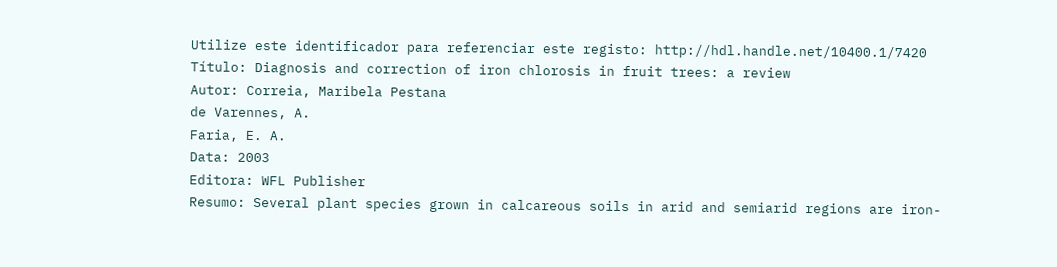Utilize este identificador para referenciar este registo: http://hdl.handle.net/10400.1/7420
Título: Diagnosis and correction of iron chlorosis in fruit trees: a review
Autor: Correia, Maribela Pestana
de Varennes, A.
Faria, E. A.
Data: 2003
Editora: WFL Publisher
Resumo: Several plant species grown in calcareous soils in arid and semiarid regions are iron-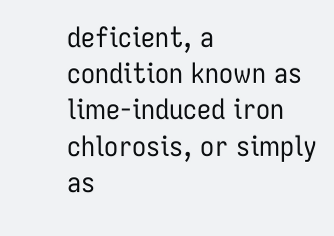deficient, a condition known as lime-induced iron chlorosis, or simply as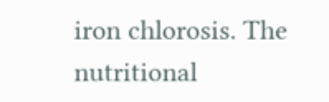iron chlorosis. The nutritional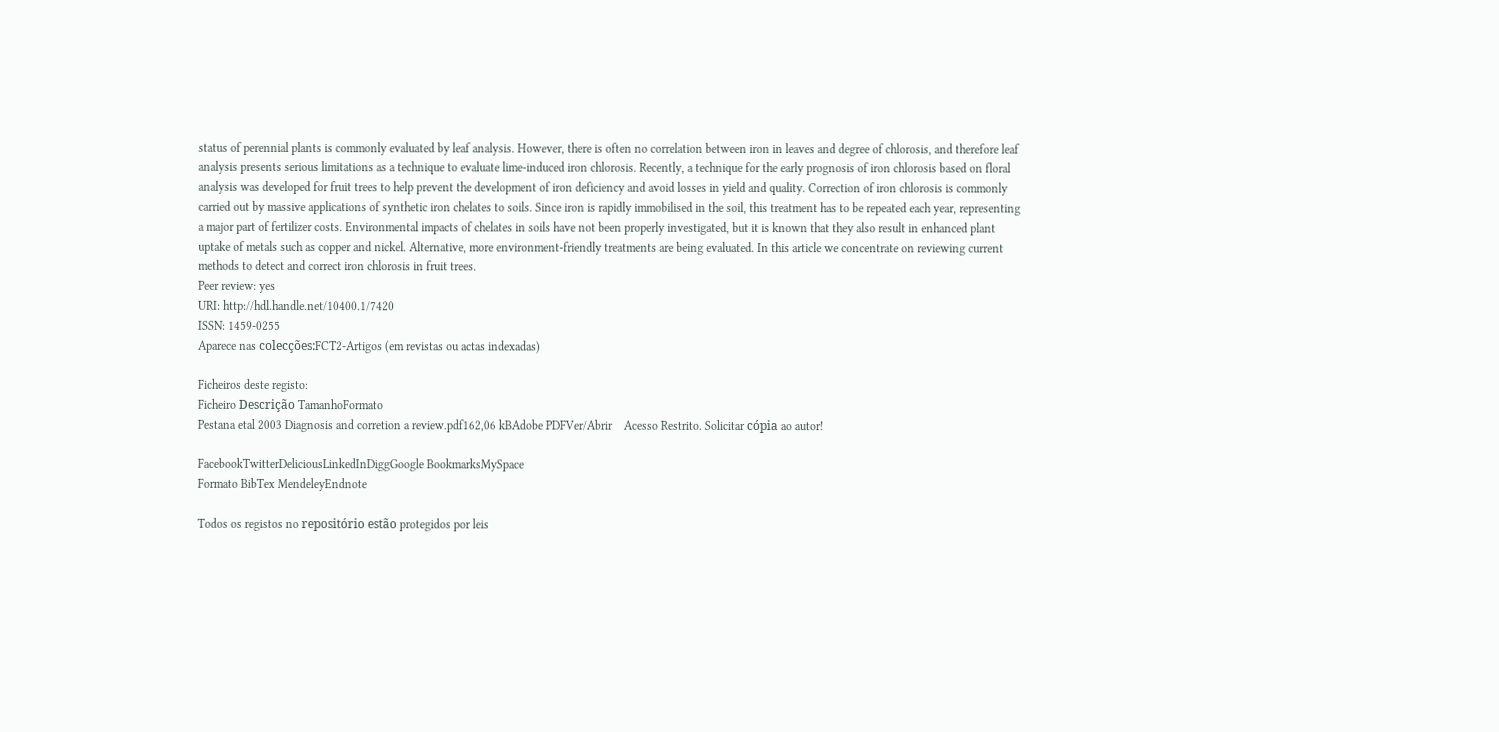status of perennial plants is commonly evaluated by leaf analysis. However, there is often no correlation between iron in leaves and degree of chlorosis, and therefore leaf analysis presents serious limitations as a technique to evaluate lime-induced iron chlorosis. Recently, a technique for the early prognosis of iron chlorosis based on floral analysis was developed for fruit trees to help prevent the development of iron deficiency and avoid losses in yield and quality. Correction of iron chlorosis is commonly carried out by massive applications of synthetic iron chelates to soils. Since iron is rapidly immobilised in the soil, this treatment has to be repeated each year, representing a major part of fertilizer costs. Environmental impacts of chelates in soils have not been properly investigated, but it is known that they also result in enhanced plant uptake of metals such as copper and nickel. Alternative, more environment-friendly treatments are being evaluated. In this article we concentrate on reviewing current methods to detect and correct iron chlorosis in fruit trees.
Peer review: yes
URI: http://hdl.handle.net/10400.1/7420
ISSN: 1459-0255
Aparece nas colecções:FCT2-Artigos (em revistas ou actas indexadas)

Ficheiros deste registo:
Ficheiro Descrição TamanhoFormato
Pestana etal 2003 Diagnosis and corretion a review.pdf162,06 kBAdobe PDFVer/Abrir    Acesso Restrito. Solicitar cópia ao autor!

FacebookTwitterDeliciousLinkedInDiggGoogle BookmarksMySpace
Formato BibTex MendeleyEndnote

Todos os registos no repositório estão protegidos por leis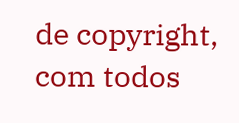de copyright, com todos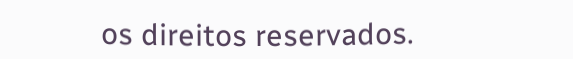os direitos reservados.